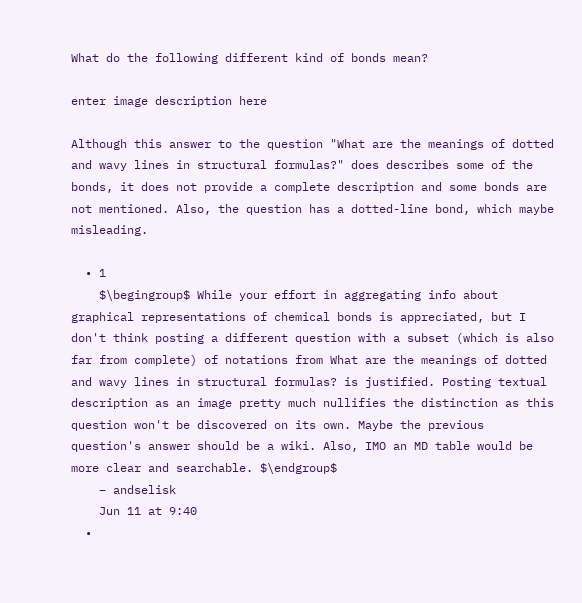What do the following different kind of bonds mean?

enter image description here

Although this answer to the question "What are the meanings of dotted and wavy lines in structural formulas?" does describes some of the bonds, it does not provide a complete description and some bonds are not mentioned. Also, the question has a dotted-line bond, which maybe misleading.

  • 1
    $\begingroup$ While your effort in aggregating info about graphical representations of chemical bonds is appreciated, but I don't think posting a different question with a subset (which is also far from complete) of notations from What are the meanings of dotted and wavy lines in structural formulas? is justified. Posting textual description as an image pretty much nullifies the distinction as this question won't be discovered on its own. Maybe the previous question's answer should be a wiki. Also, IMO an MD table would be more clear and searchable. $\endgroup$
    – andselisk
    Jun 11 at 9:40
  •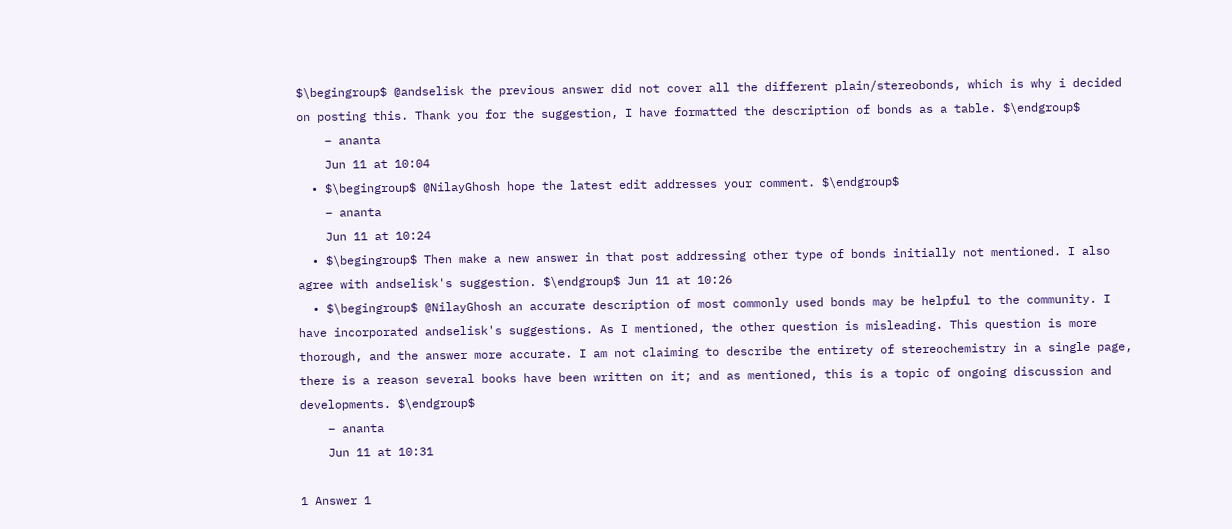$\begingroup$ @andselisk the previous answer did not cover all the different plain/stereobonds, which is why i decided on posting this. Thank you for the suggestion, I have formatted the description of bonds as a table. $\endgroup$
    – ananta
    Jun 11 at 10:04
  • $\begingroup$ @NilayGhosh hope the latest edit addresses your comment. $\endgroup$
    – ananta
    Jun 11 at 10:24
  • $\begingroup$ Then make a new answer in that post addressing other type of bonds initially not mentioned. I also agree with andselisk's suggestion. $\endgroup$ Jun 11 at 10:26
  • $\begingroup$ @NilayGhosh an accurate description of most commonly used bonds may be helpful to the community. I have incorporated andselisk's suggestions. As I mentioned, the other question is misleading. This question is more thorough, and the answer more accurate. I am not claiming to describe the entirety of stereochemistry in a single page, there is a reason several books have been written on it; and as mentioned, this is a topic of ongoing discussion and developments. $\endgroup$
    – ananta
    Jun 11 at 10:31

1 Answer 1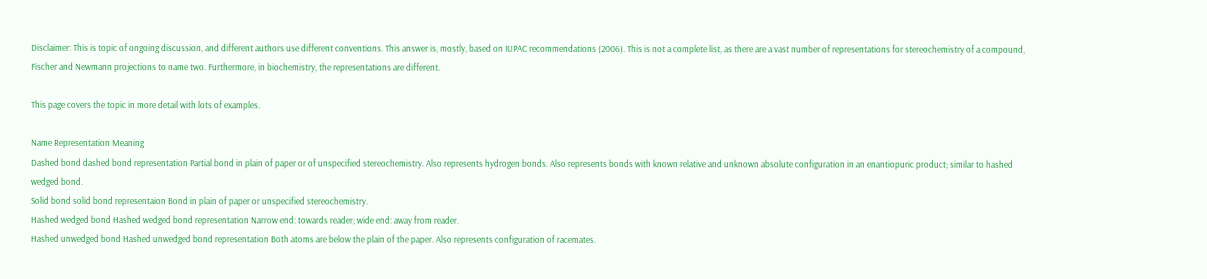Disclaimer: This is topic of ongoing discussion, and different authors use different conventions. This answer is, mostly, based on IUPAC recommendations (2006). This is not a complete list, as there are a vast number of representations for stereochemistry of a compound, Fischer and Newmann projections to name two. Furthermore, in biochemistry, the representations are different.

This page covers the topic in more detail with lots of examples.

Name Representation Meaning
Dashed bond dashed bond representation Partial bond in plain of paper or of unspecified stereochemistry. Also represents hydrogen bonds. Also represents bonds with known relative and unknown absolute configuration in an enantiopuric product; similar to hashed wedged bond.
Solid bond solid bond representaion Bond in plain of paper or unspecified stereochemistry.
Hashed wedged bond Hashed wedged bond representation Narrow end: towards reader; wide end: away from reader.
Hashed unwedged bond Hashed unwedged bond representation Both atoms are below the plain of the paper. Also represents configuration of racemates.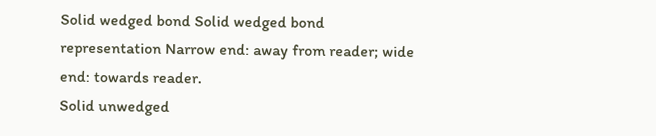Solid wedged bond Solid wedged bond representation Narrow end: away from reader; wide end: towards reader.
Solid unwedged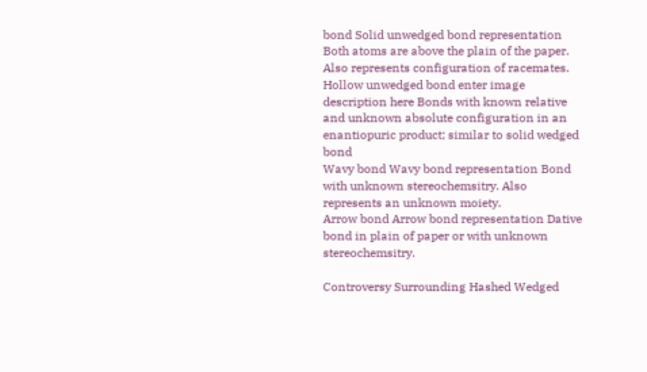bond Solid unwedged bond representation Both atoms are above the plain of the paper. Also represents configuration of racemates.
Hollow unwedged bond enter image description here Bonds with known relative and unknown absolute configuration in an enantiopuric product; similar to solid wedged bond
Wavy bond Wavy bond representation Bond with unknown stereochemsitry. Also represents an unknown moiety.
Arrow bond Arrow bond representation Dative bond in plain of paper or with unknown stereochemsitry.

Controversy Surrounding Hashed Wedged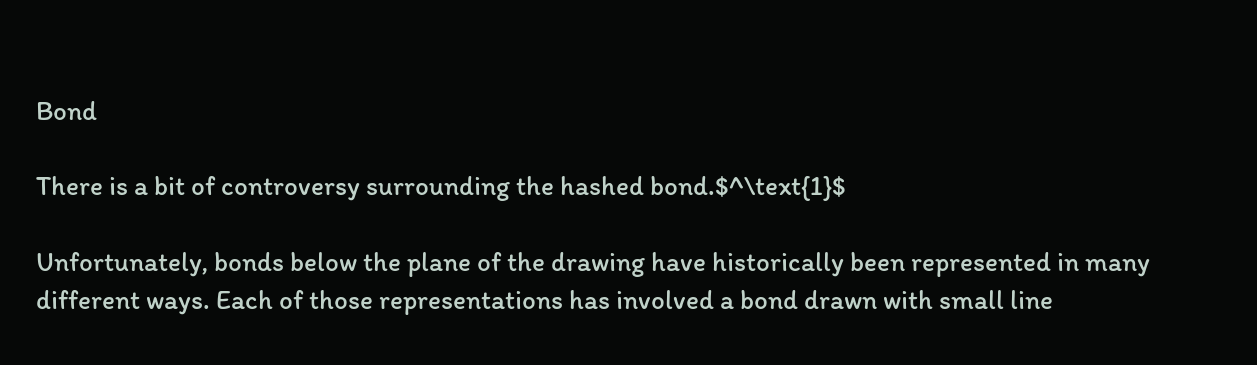Bond

There is a bit of controversy surrounding the hashed bond.$^\text{1}$

Unfortunately, bonds below the plane of the drawing have historically been represented in many different ways. Each of those representations has involved a bond drawn with small line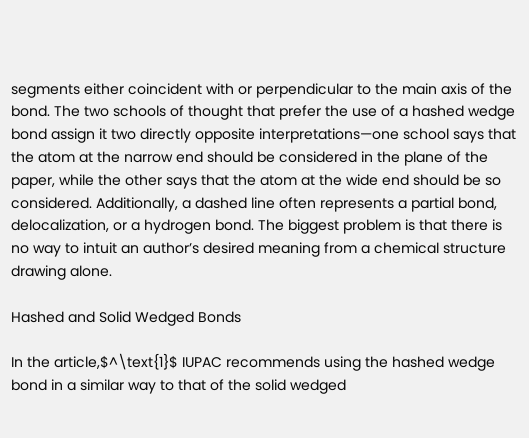segments either coincident with or perpendicular to the main axis of the bond. The two schools of thought that prefer the use of a hashed wedge bond assign it two directly opposite interpretations—one school says that the atom at the narrow end should be considered in the plane of the paper, while the other says that the atom at the wide end should be so considered. Additionally, a dashed line often represents a partial bond, delocalization, or a hydrogen bond. The biggest problem is that there is no way to intuit an author’s desired meaning from a chemical structure drawing alone.

Hashed and Solid Wedged Bonds

In the article,$^\text{1}$ IUPAC recommends using the hashed wedge bond in a similar way to that of the solid wedged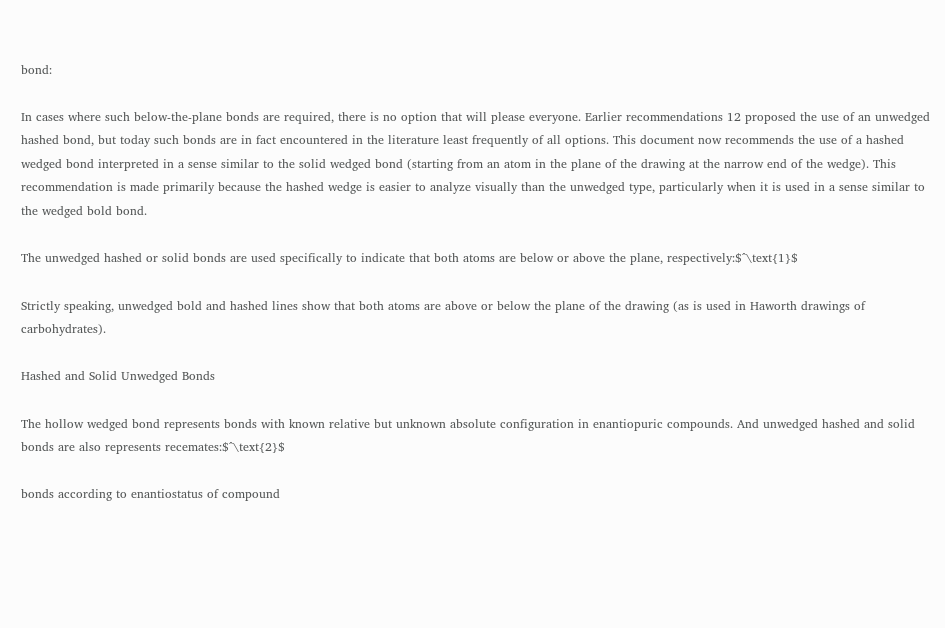bond:

In cases where such below-the-plane bonds are required, there is no option that will please everyone. Earlier recommendations 12 proposed the use of an unwedged hashed bond, but today such bonds are in fact encountered in the literature least frequently of all options. This document now recommends the use of a hashed wedged bond interpreted in a sense similar to the solid wedged bond (starting from an atom in the plane of the drawing at the narrow end of the wedge). This recommendation is made primarily because the hashed wedge is easier to analyze visually than the unwedged type, particularly when it is used in a sense similar to the wedged bold bond.

The unwedged hashed or solid bonds are used specifically to indicate that both atoms are below or above the plane, respectively:$^\text{1}$

Strictly speaking, unwedged bold and hashed lines show that both atoms are above or below the plane of the drawing (as is used in Haworth drawings of carbohydrates).

Hashed and Solid Unwedged Bonds

The hollow wedged bond represents bonds with known relative but unknown absolute configuration in enantiopuric compounds. And unwedged hashed and solid bonds are also represents recemates:$^\text{2}$

bonds according to enantiostatus of compound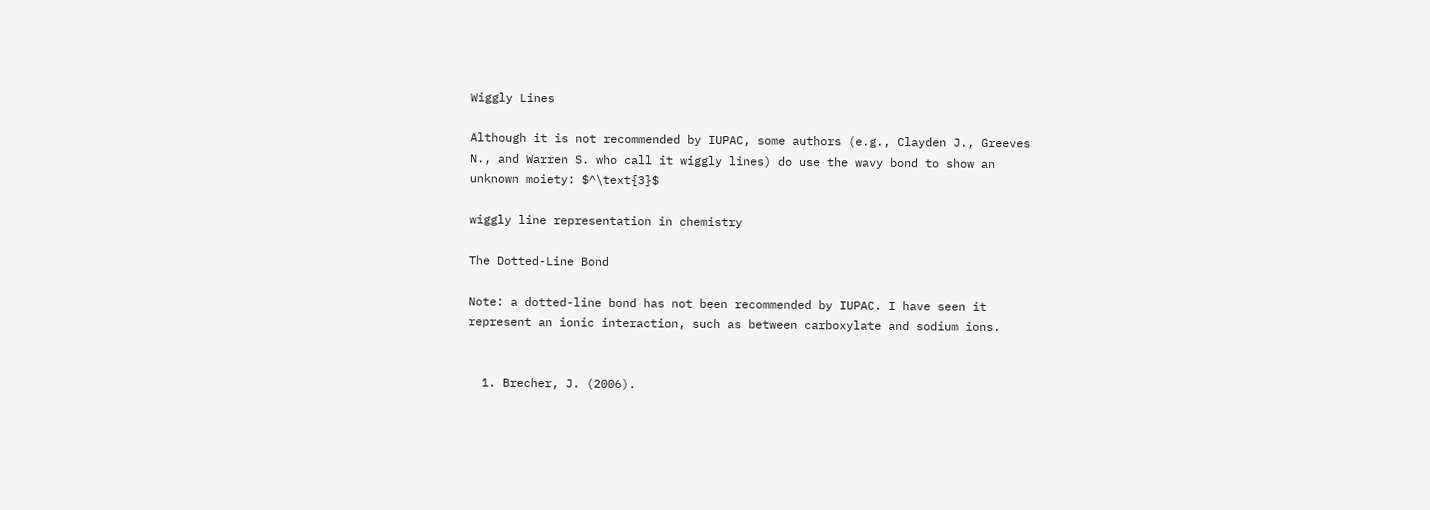Wiggly Lines

Although it is not recommended by IUPAC, some authors (e.g., Clayden J., Greeves N., and Warren S. who call it wiggly lines) do use the wavy bond to show an unknown moiety: $^\text{3}$

wiggly line representation in chemistry

The Dotted-Line Bond

Note: a dotted-line bond has not been recommended by IUPAC. I have seen it represent an ionic interaction, such as between carboxylate and sodium ions.


  1. Brecher, J. (2006).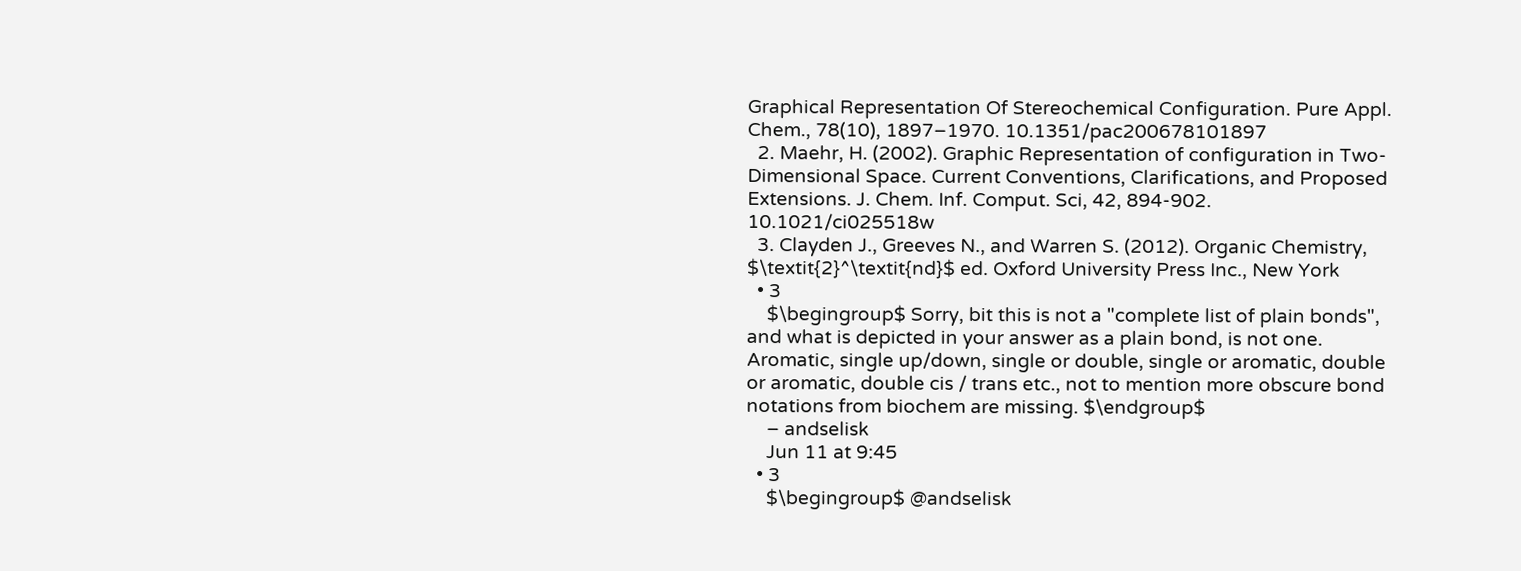Graphical Representation Of Stereochemical Configuration. Pure Appl. Chem., 78(10), 1897–1970. 10.1351/pac200678101897
  2. Maehr, H. (2002). Graphic Representation of configuration in Two-Dimensional Space. Current Conventions, Clarifications, and Proposed Extensions. J. Chem. Inf. Comput. Sci, 42, 894-902. 10.1021/ci025518w
  3. Clayden J., Greeves N., and Warren S. (2012). Organic Chemistry, $\textit{2}^\textit{nd}$ ed. Oxford University Press Inc., New York
  • 3
    $\begingroup$ Sorry, bit this is not a "complete list of plain bonds", and what is depicted in your answer as a plain bond, is not one. Aromatic, single up/down, single or double, single or aromatic, double or aromatic, double cis / trans etc., not to mention more obscure bond notations from biochem are missing. $\endgroup$
    – andselisk
    Jun 11 at 9:45
  • 3
    $\begingroup$ @andselisk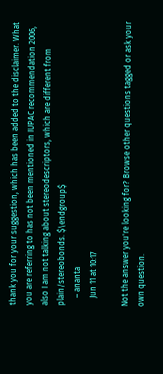thank you for your suggestion, which has been added to the disclaimer. What you are referring to has not been mentioned in IUPAC recommendation 2006, also I am not talking about stereodescriptors, which are different from plain/stereobonds. $\endgroup$
    – ananta
    Jun 11 at 10:17

Not the answer you're looking for? Browse other questions tagged or ask your own question.